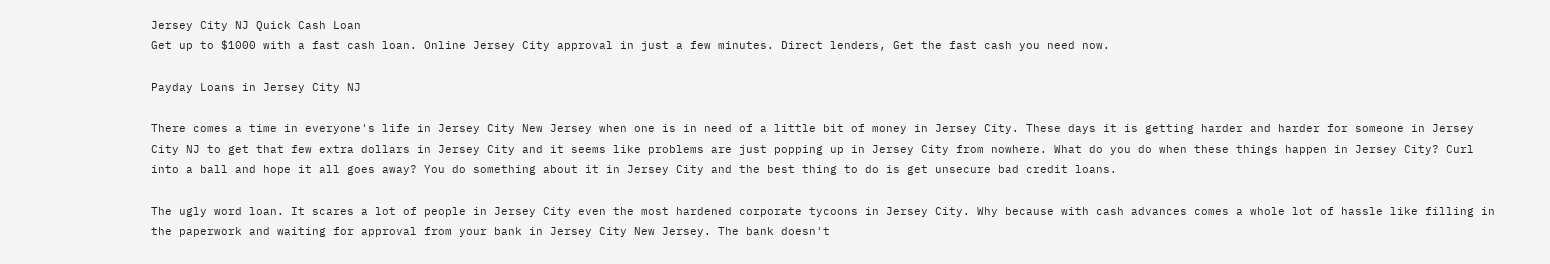Jersey City NJ Quick Cash Loan
Get up to $1000 with a fast cash loan. Online Jersey City approval in just a few minutes. Direct lenders, Get the fast cash you need now.

Payday Loans in Jersey City NJ

There comes a time in everyone's life in Jersey City New Jersey when one is in need of a little bit of money in Jersey City. These days it is getting harder and harder for someone in Jersey City NJ to get that few extra dollars in Jersey City and it seems like problems are just popping up in Jersey City from nowhere. What do you do when these things happen in Jersey City? Curl into a ball and hope it all goes away? You do something about it in Jersey City and the best thing to do is get unsecure bad credit loans.

The ugly word loan. It scares a lot of people in Jersey City even the most hardened corporate tycoons in Jersey City. Why because with cash advances comes a whole lot of hassle like filling in the paperwork and waiting for approval from your bank in Jersey City New Jersey. The bank doesn't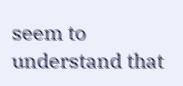seem to understand that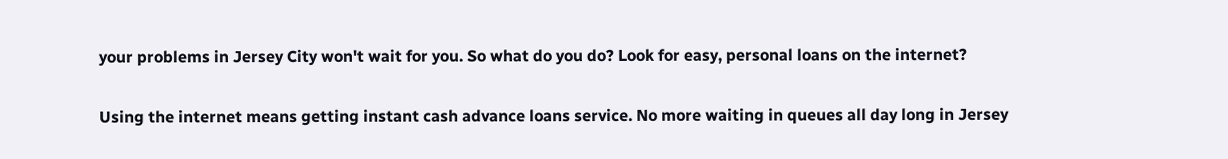your problems in Jersey City won't wait for you. So what do you do? Look for easy, personal loans on the internet?

Using the internet means getting instant cash advance loans service. No more waiting in queues all day long in Jersey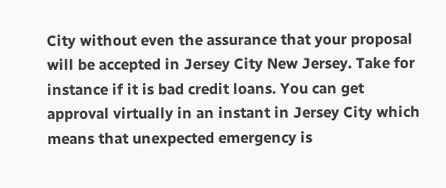City without even the assurance that your proposal will be accepted in Jersey City New Jersey. Take for instance if it is bad credit loans. You can get approval virtually in an instant in Jersey City which means that unexpected emergency is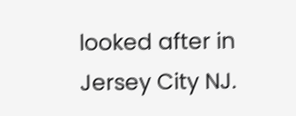looked after in Jersey City NJ.